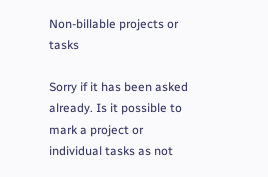Non-billable projects or tasks

Sorry if it has been asked already. Is it possible to mark a project or individual tasks as not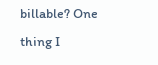billable? One thing I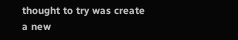thought to try was create a new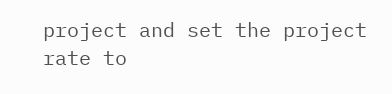project and set the project rate to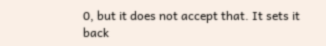0, but it does not accept that. It sets it back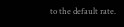to the default rate.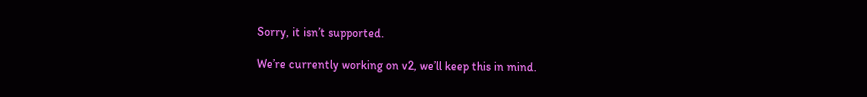Sorry, it isn’t supported.

We’re currently working on v2, we’ll keep this in mind.